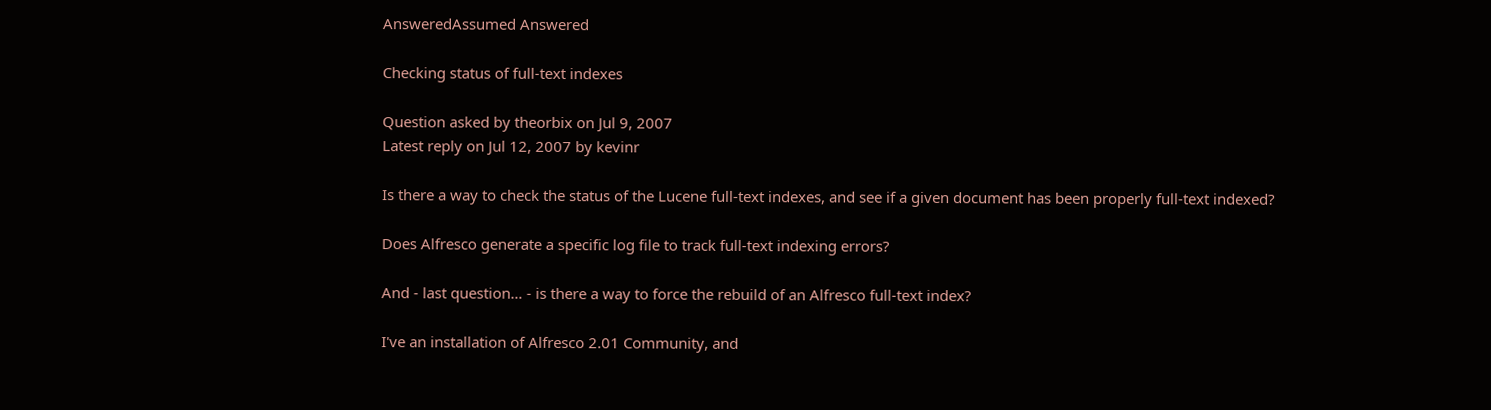AnsweredAssumed Answered

Checking status of full-text indexes

Question asked by theorbix on Jul 9, 2007
Latest reply on Jul 12, 2007 by kevinr

Is there a way to check the status of the Lucene full-text indexes, and see if a given document has been properly full-text indexed?

Does Alfresco generate a specific log file to track full-text indexing errors?

And - last question… - is there a way to force the rebuild of an Alfresco full-text index?

I've an installation of Alfresco 2.01 Community, and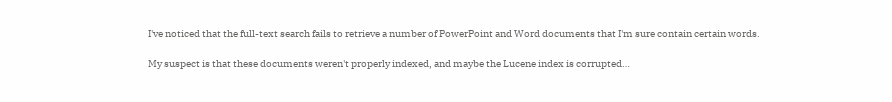I've noticed that the full-text search fails to retrieve a number of PowerPoint and Word documents that I'm sure contain certain words.

My suspect is that these documents weren't properly indexed, and maybe the Lucene index is corrupted…